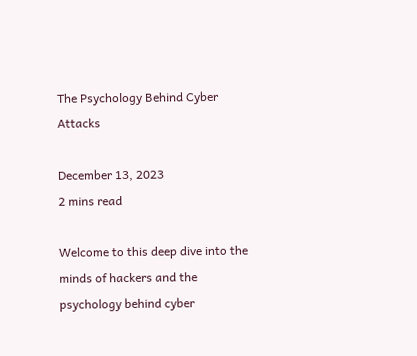The Psychology Behind Cyber Attacks

December 13, 2023
2 mins read

Welcome to this deep dive into the minds of hackers and the psychology behind cyber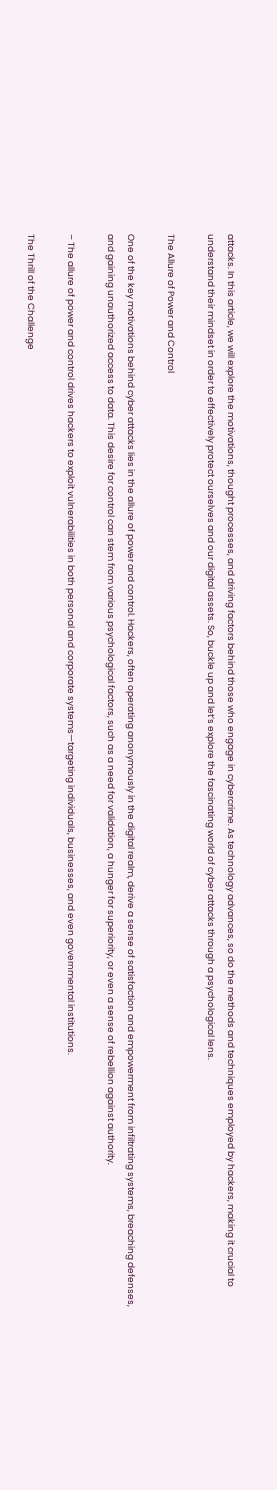attacks. In this article, we will explore the motivations, thought processes, and driving factors behind those who engage in cybercrime. As technology advances, so do the methods and techniques employed by hackers, making it crucial to understand their mindset in order to effectively protect ourselves and our digital assets. So, buckle up and let’s explore the fascinating world of cyber attacks through a psychological lens.

The Allure of Power and Control

One of the key motivations behind cyber attacks lies in the allure of power and control. Hackers, often operating anonymously in the digital realm, derive a sense of satisfaction and empowerment from infiltrating systems, breaching defenses, and gaining unauthorized access to data. This desire for control can stem from various psychological factors, such as a need for validation, a hunger for superiority, or even a sense of rebellion against authority.

– The allure of power and control drives hackers to exploit vulnerabilities in both personal and corporate systems—targeting individuals, businesses, and even governmental institutions.

The Thrill of the Challenge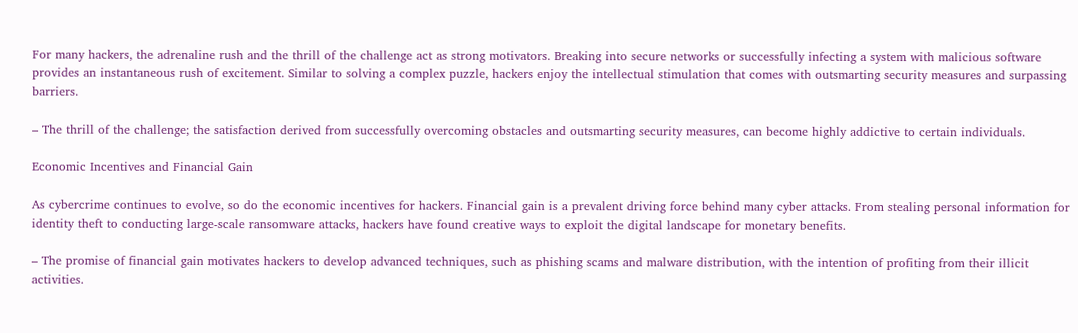For many hackers, the adrenaline rush and the thrill of the challenge act as strong motivators. Breaking into secure networks or successfully infecting a system with malicious software provides an instantaneous rush of excitement. Similar to solving a complex puzzle, hackers enjoy the intellectual stimulation that comes with outsmarting security measures and surpassing barriers.

– The thrill of the challenge; the satisfaction derived from successfully overcoming obstacles and outsmarting security measures, can become highly addictive to certain individuals.

Economic Incentives and Financial Gain

As cybercrime continues to evolve, so do the economic incentives for hackers. Financial gain is a prevalent driving force behind many cyber attacks. From stealing personal information for identity theft to conducting large-scale ransomware attacks, hackers have found creative ways to exploit the digital landscape for monetary benefits.

– The promise of financial gain motivates hackers to develop advanced techniques, such as phishing scams and malware distribution, with the intention of profiting from their illicit activities.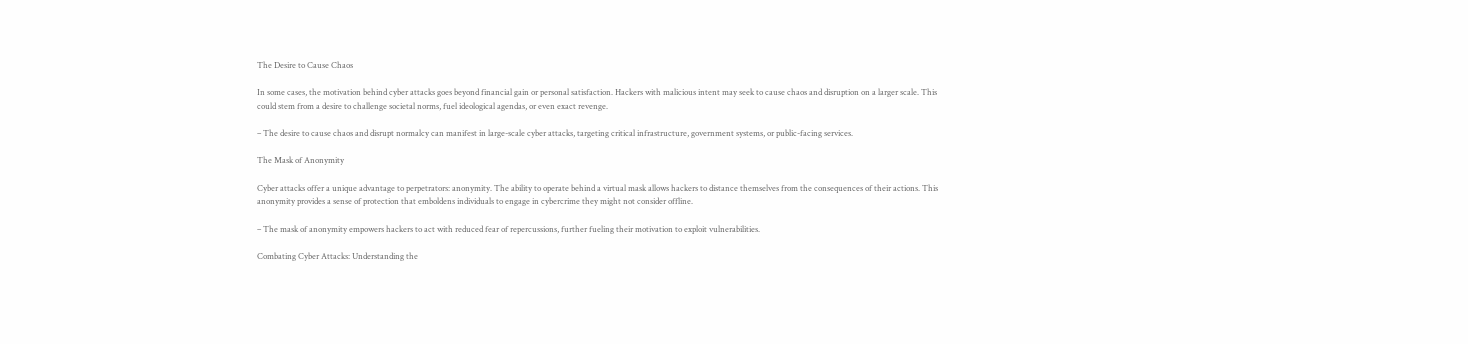The Desire to Cause Chaos

In some cases, the motivation behind cyber attacks goes beyond financial gain or personal satisfaction. Hackers with malicious intent may seek to cause chaos and disruption on a larger scale. This could stem from a desire to challenge societal norms, fuel ideological agendas, or even exact revenge.

– The desire to cause chaos and disrupt normalcy can manifest in large-scale cyber attacks, targeting critical infrastructure, government systems, or public-facing services.

The Mask of Anonymity

Cyber attacks offer a unique advantage to perpetrators: anonymity. The ability to operate behind a virtual mask allows hackers to distance themselves from the consequences of their actions. This anonymity provides a sense of protection that emboldens individuals to engage in cybercrime they might not consider offline.

– The mask of anonymity empowers hackers to act with reduced fear of repercussions, further fueling their motivation to exploit vulnerabilities.

Combating Cyber Attacks: Understanding the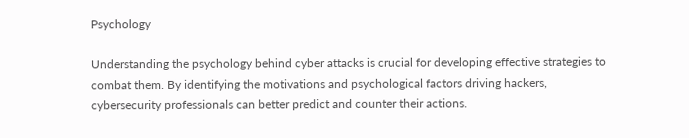Psychology

Understanding the psychology behind cyber attacks is crucial for developing effective strategies to combat them. By identifying the motivations and psychological factors driving hackers, cybersecurity professionals can better predict and counter their actions.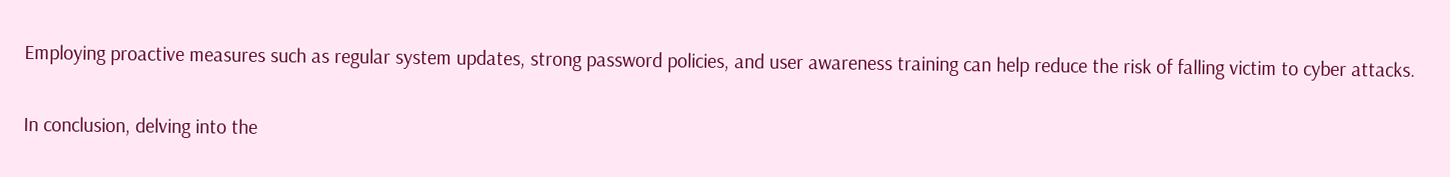Employing proactive measures such as regular system updates, strong password policies, and user awareness training can help reduce the risk of falling victim to cyber attacks.

In conclusion, delving into the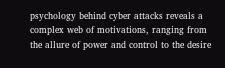psychology behind cyber attacks reveals a complex web of motivations, ranging from the allure of power and control to the desire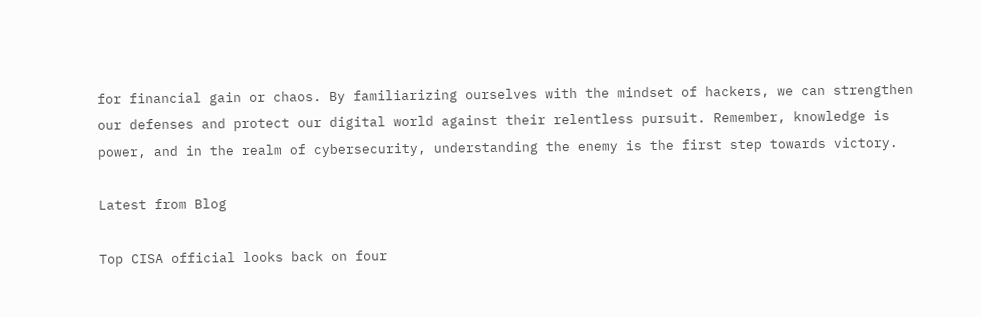for financial gain or chaos. By familiarizing ourselves with the mindset of hackers, we can strengthen our defenses and protect our digital world against their relentless pursuit. Remember, knowledge is power, and in the realm of cybersecurity, understanding the enemy is the first step towards victory.

Latest from Blog

Top CISA official looks back on four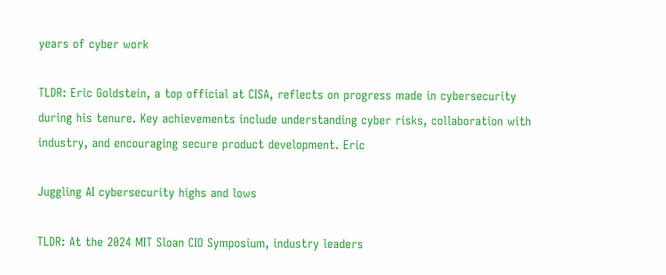years of cyber work

TLDR: Eric Goldstein, a top official at CISA, reflects on progress made in cybersecurity during his tenure. Key achievements include understanding cyber risks, collaboration with industry, and encouraging secure product development. Eric

Juggling AI cybersecurity highs and lows

TLDR: At the 2024 MIT Sloan CIO Symposium, industry leaders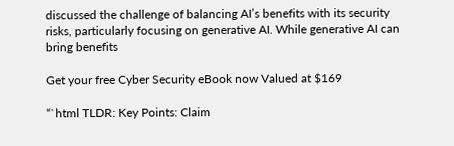discussed the challenge of balancing AI’s benefits with its security risks, particularly focusing on generative AI. While generative AI can bring benefits

Get your free Cyber Security eBook now Valued at $169

“`html TLDR: Key Points: Claim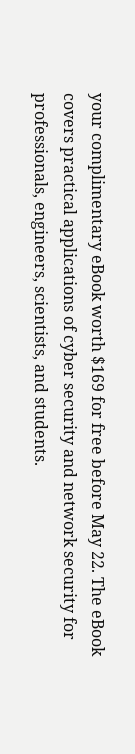your complimentary eBook worth $169 for free before May 22. The eBook covers practical applications of cyber security and network security for professionals, engineers, scientists, and students.